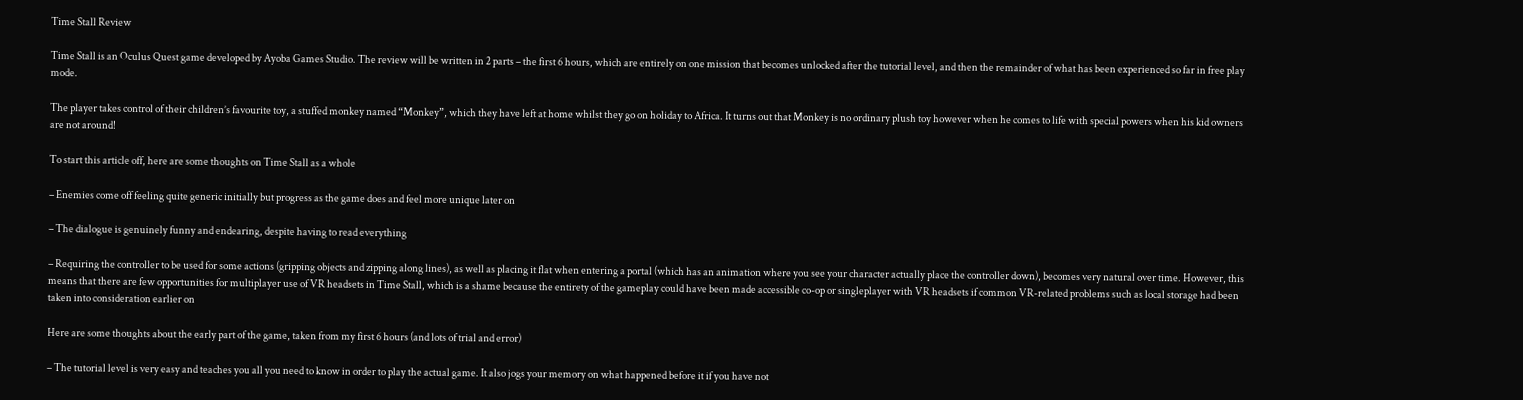Time Stall Review

Time Stall is an Oculus Quest game developed by Ayoba Games Studio. The review will be written in 2 parts – the first 6 hours, which are entirely on one mission that becomes unlocked after the tutorial level, and then the remainder of what has been experienced so far in free play mode.

The player takes control of their children’s favourite toy, a stuffed monkey named “Monkey”, which they have left at home whilst they go on holiday to Africa. It turns out that Monkey is no ordinary plush toy however when he comes to life with special powers when his kid owners are not around!

To start this article off, here are some thoughts on Time Stall as a whole

– Enemies come off feeling quite generic initially but progress as the game does and feel more unique later on

– The dialogue is genuinely funny and endearing, despite having to read everything

– Requiring the controller to be used for some actions (gripping objects and zipping along lines), as well as placing it flat when entering a portal (which has an animation where you see your character actually place the controller down), becomes very natural over time. However, this means that there are few opportunities for multiplayer use of VR headsets in Time Stall, which is a shame because the entirety of the gameplay could have been made accessible co-op or singleplayer with VR headsets if common VR-related problems such as local storage had been taken into consideration earlier on

Here are some thoughts about the early part of the game, taken from my first 6 hours (and lots of trial and error)

– The tutorial level is very easy and teaches you all you need to know in order to play the actual game. It also jogs your memory on what happened before it if you have not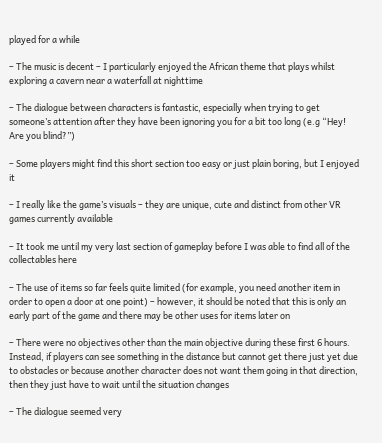played for a while

– The music is decent – I particularly enjoyed the African theme that plays whilst exploring a cavern near a waterfall at nighttime

– The dialogue between characters is fantastic, especially when trying to get someone’s attention after they have been ignoring you for a bit too long (e.g “Hey! Are you blind?”)

– Some players might find this short section too easy or just plain boring, but I enjoyed it

– I really like the game’s visuals – they are unique, cute and distinct from other VR games currently available

– It took me until my very last section of gameplay before I was able to find all of the collectables here

– The use of items so far feels quite limited (for example, you need another item in order to open a door at one point) – however, it should be noted that this is only an early part of the game and there may be other uses for items later on

– There were no objectives other than the main objective during these first 6 hours. Instead, if players can see something in the distance but cannot get there just yet due to obstacles or because another character does not want them going in that direction, then they just have to wait until the situation changes

– The dialogue seemed very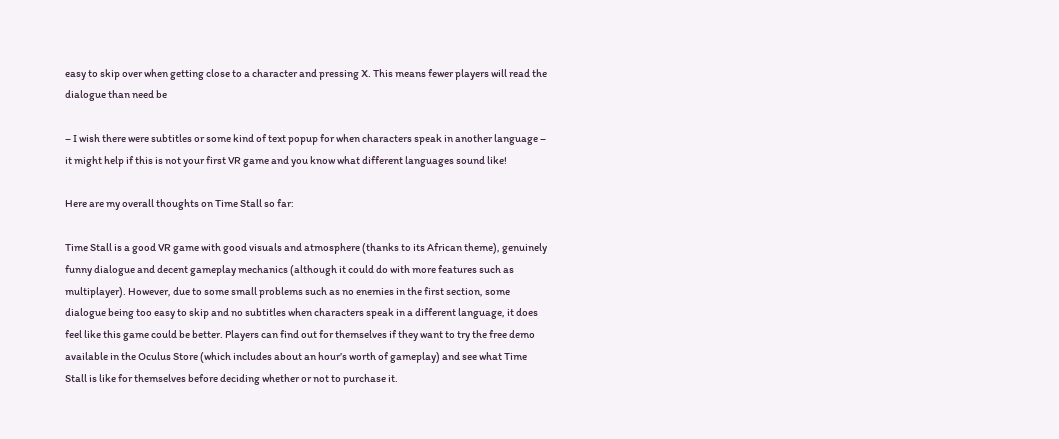easy to skip over when getting close to a character and pressing X. This means fewer players will read the dialogue than need be

– I wish there were subtitles or some kind of text popup for when characters speak in another language – it might help if this is not your first VR game and you know what different languages sound like!

Here are my overall thoughts on Time Stall so far:

Time Stall is a good VR game with good visuals and atmosphere (thanks to its African theme), genuinely funny dialogue and decent gameplay mechanics (although it could do with more features such as multiplayer). However, due to some small problems such as no enemies in the first section, some dialogue being too easy to skip and no subtitles when characters speak in a different language, it does feel like this game could be better. Players can find out for themselves if they want to try the free demo available in the Oculus Store (which includes about an hour’s worth of gameplay) and see what Time Stall is like for themselves before deciding whether or not to purchase it.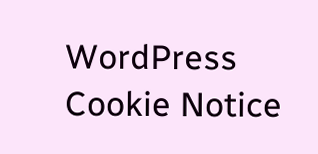WordPress Cookie Notice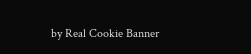by Real Cookie Banner